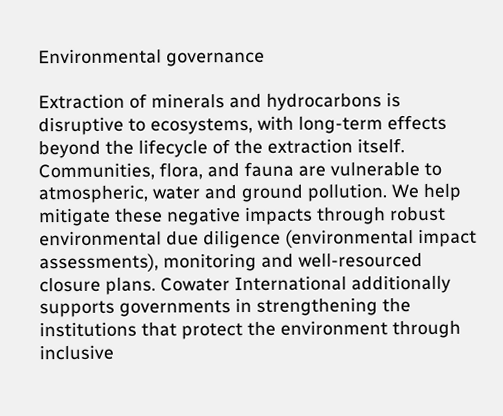Environmental governance

Extraction of minerals and hydrocarbons is disruptive to ecosystems, with long-term effects beyond the lifecycle of the extraction itself. Communities, flora, and fauna are vulnerable to atmospheric, water and ground pollution. We help mitigate these negative impacts through robust environmental due diligence (environmental impact assessments), monitoring and well-resourced closure plans. Cowater International additionally supports governments in strengthening the institutions that protect the environment through inclusive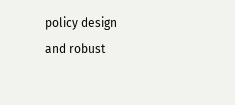policy design and robust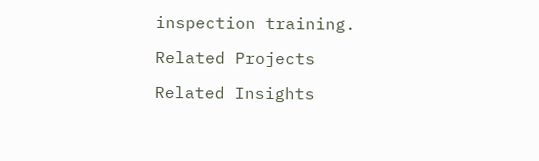inspection training.

Related Projects

Related Insights